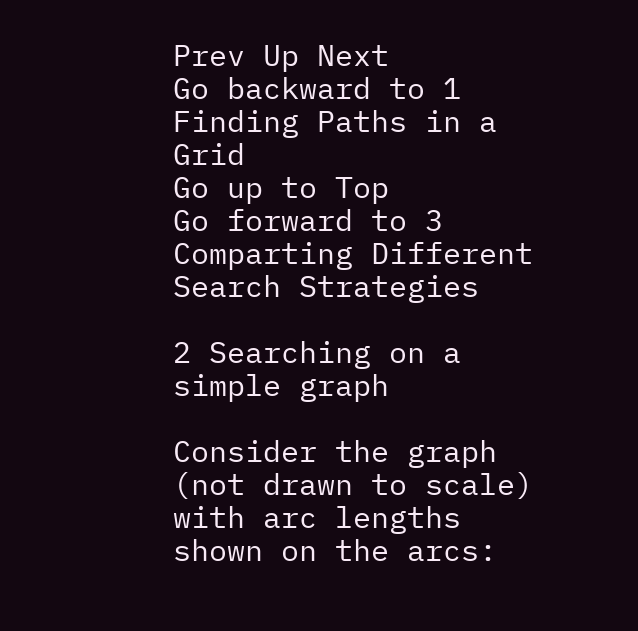Prev Up Next
Go backward to 1 Finding Paths in a Grid
Go up to Top
Go forward to 3 Comparting Different Search Strategies

2 Searching on a simple graph

Consider the graph (not drawn to scale) with arc lengths shown on the arcs: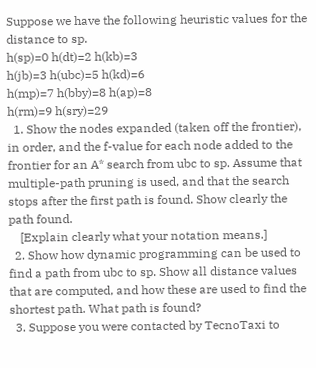Suppose we have the following heuristic values for the distance to sp.
h(sp)=0 h(dt)=2 h(kb)=3
h(jb)=3 h(ubc)=5 h(kd)=6
h(mp)=7 h(bby)=8 h(ap)=8
h(rm)=9 h(sry)=29
  1. Show the nodes expanded (taken off the frontier), in order, and the f-value for each node added to the frontier for an A* search from ubc to sp. Assume that multiple-path pruning is used, and that the search stops after the first path is found. Show clearly the path found.
    [Explain clearly what your notation means.]
  2. Show how dynamic programming can be used to find a path from ubc to sp. Show all distance values that are computed, and how these are used to find the shortest path. What path is found?
  3. Suppose you were contacted by TecnoTaxi to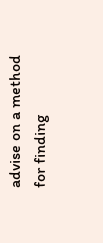advise on a method for finding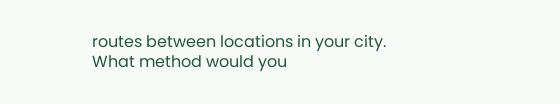routes between locations in your city. What method would you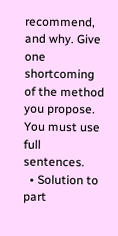recommend, and why. Give one shortcoming of the method you propose. You must use full sentences.
  • Solution to part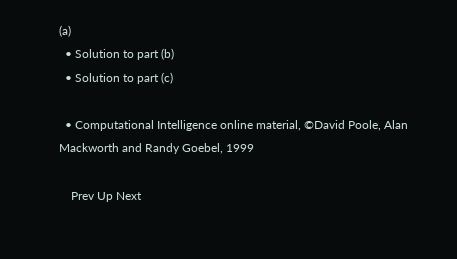(a)
  • Solution to part (b)
  • Solution to part (c)

  • Computational Intelligence online material, ©David Poole, Alan Mackworth and Randy Goebel, 1999

    Prev Up Next